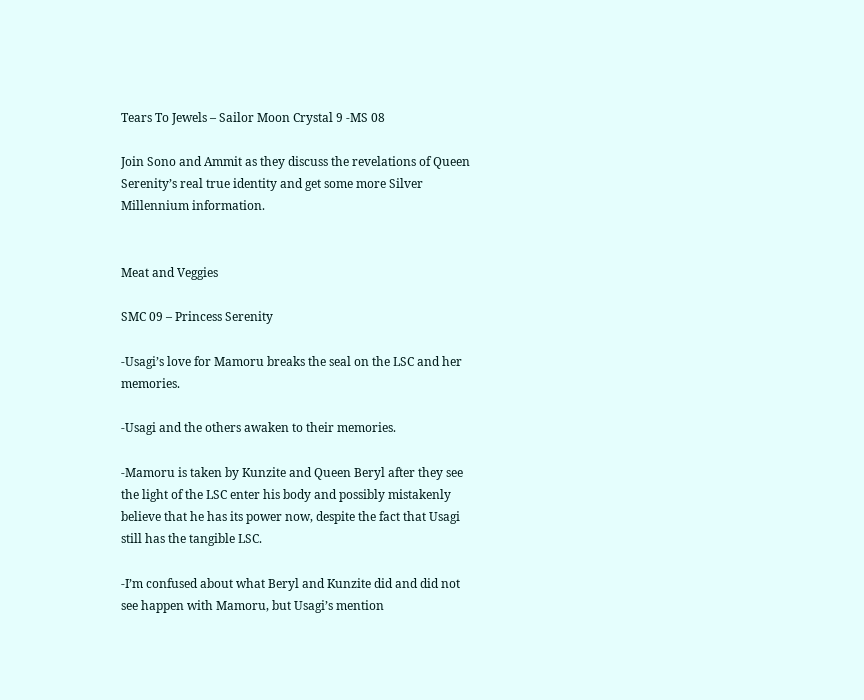Tears To Jewels – Sailor Moon Crystal 9 -MS 08

Join Sono and Ammit as they discuss the revelations of Queen Serenity’s real true identity and get some more Silver Millennium information.


Meat and Veggies

SMC 09 – Princess Serenity

-Usagi’s love for Mamoru breaks the seal on the LSC and her memories.

-Usagi and the others awaken to their memories.

-Mamoru is taken by Kunzite and Queen Beryl after they see the light of the LSC enter his body and possibly mistakenly believe that he has its power now, despite the fact that Usagi still has the tangible LSC.

-I’m confused about what Beryl and Kunzite did and did not see happen with Mamoru, but Usagi’s mention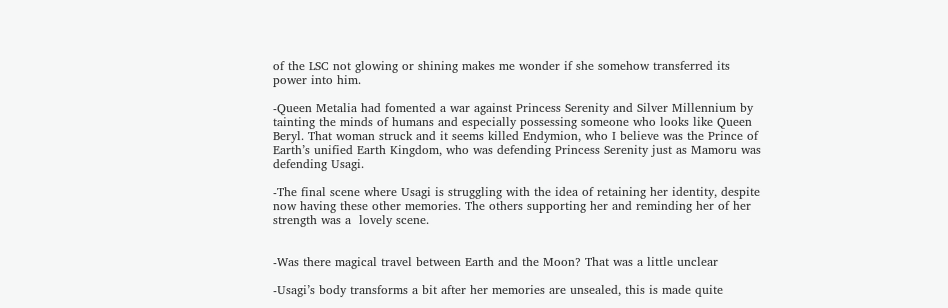of the LSC not glowing or shining makes me wonder if she somehow transferred its power into him.

-Queen Metalia had fomented a war against Princess Serenity and Silver Millennium by tainting the minds of humans and especially possessing someone who looks like Queen Beryl. That woman struck and it seems killed Endymion, who I believe was the Prince of Earth’s unified Earth Kingdom, who was defending Princess Serenity just as Mamoru was defending Usagi.

-The final scene where Usagi is struggling with the idea of retaining her identity, despite now having these other memories. The others supporting her and reminding her of her strength was a  lovely scene.


-Was there magical travel between Earth and the Moon? That was a little unclear

-Usagi’s body transforms a bit after her memories are unsealed, this is made quite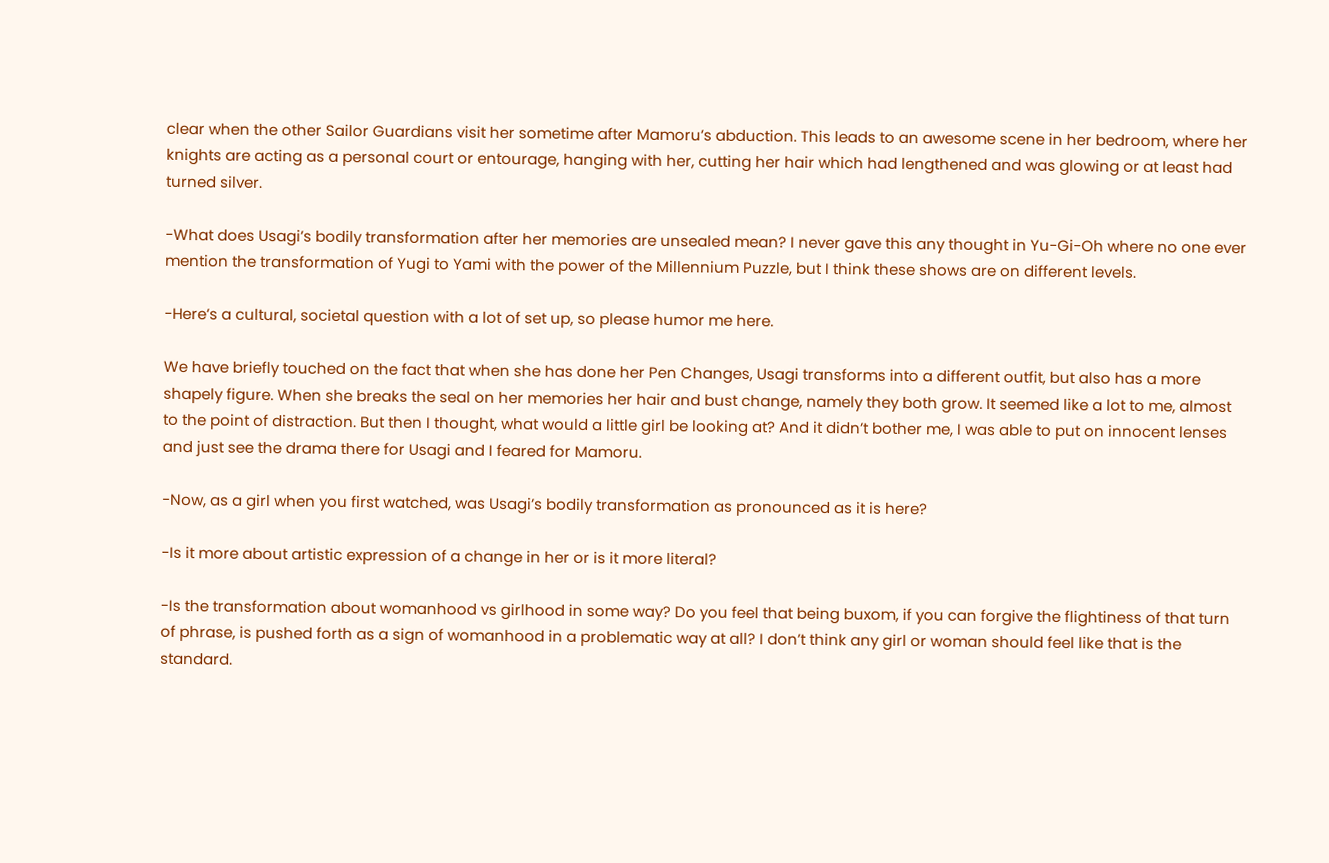clear when the other Sailor Guardians visit her sometime after Mamoru’s abduction. This leads to an awesome scene in her bedroom, where her knights are acting as a personal court or entourage, hanging with her, cutting her hair which had lengthened and was glowing or at least had turned silver.

-What does Usagi’s bodily transformation after her memories are unsealed mean? I never gave this any thought in Yu-Gi-Oh where no one ever mention the transformation of Yugi to Yami with the power of the Millennium Puzzle, but I think these shows are on different levels.

-Here’s a cultural, societal question with a lot of set up, so please humor me here.

We have briefly touched on the fact that when she has done her Pen Changes, Usagi transforms into a different outfit, but also has a more shapely figure. When she breaks the seal on her memories her hair and bust change, namely they both grow. It seemed like a lot to me, almost to the point of distraction. But then I thought, what would a little girl be looking at? And it didn’t bother me, I was able to put on innocent lenses and just see the drama there for Usagi and I feared for Mamoru.

-Now, as a girl when you first watched, was Usagi’s bodily transformation as pronounced as it is here?

-Is it more about artistic expression of a change in her or is it more literal?

-Is the transformation about womanhood vs girlhood in some way? Do you feel that being buxom, if you can forgive the flightiness of that turn of phrase, is pushed forth as a sign of womanhood in a problematic way at all? I don’t think any girl or woman should feel like that is the standard.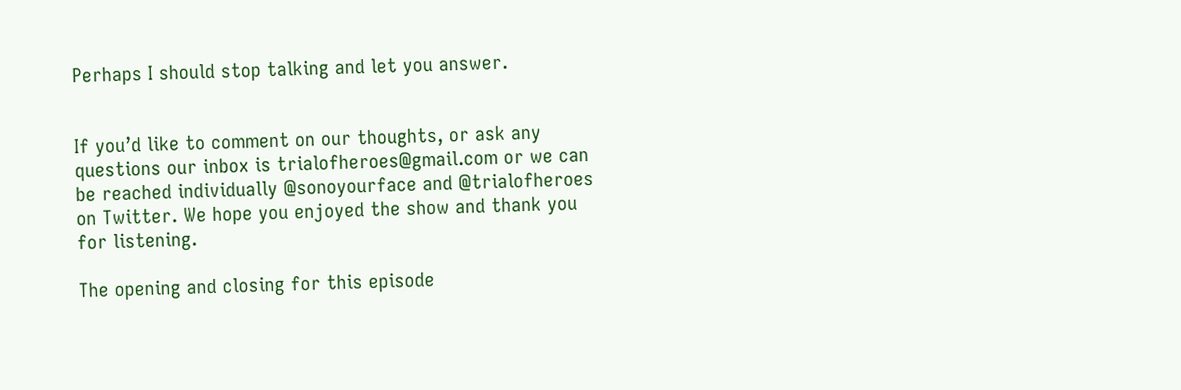Perhaps I should stop talking and let you answer.


If you’d like to comment on our thoughts, or ask any questions our inbox is trialofheroes@gmail.com or we can be reached individually @sonoyourface and @trialofheroes on Twitter. We hope you enjoyed the show and thank you for listening.

The opening and closing for this episode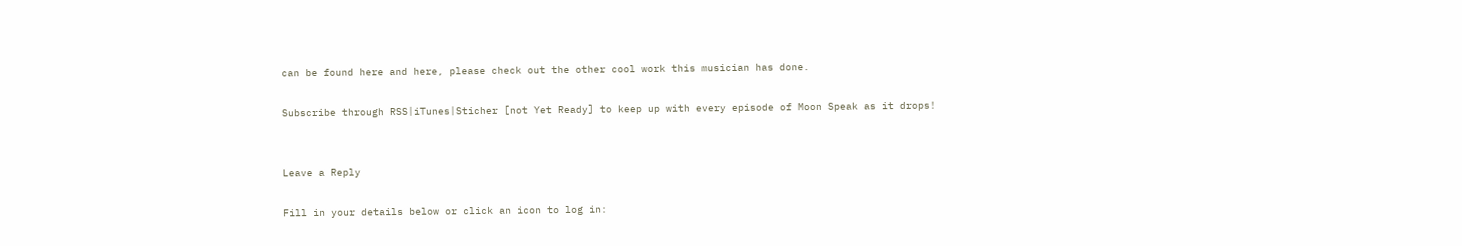can be found here and here, please check out the other cool work this musician has done.

Subscribe through RSS|iTunes|Sticher [not Yet Ready] to keep up with every episode of Moon Speak as it drops!


Leave a Reply

Fill in your details below or click an icon to log in: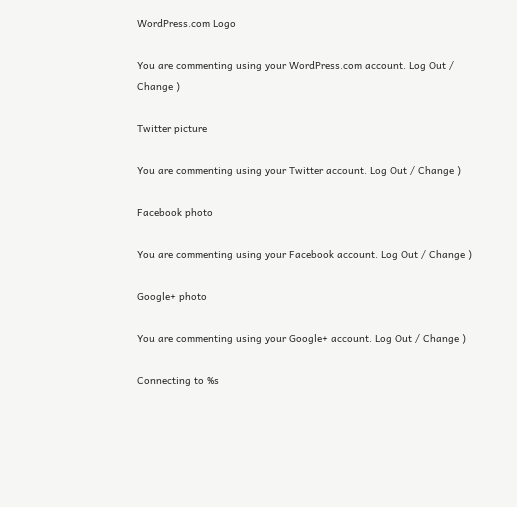WordPress.com Logo

You are commenting using your WordPress.com account. Log Out / Change )

Twitter picture

You are commenting using your Twitter account. Log Out / Change )

Facebook photo

You are commenting using your Facebook account. Log Out / Change )

Google+ photo

You are commenting using your Google+ account. Log Out / Change )

Connecting to %s